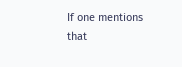If one mentions that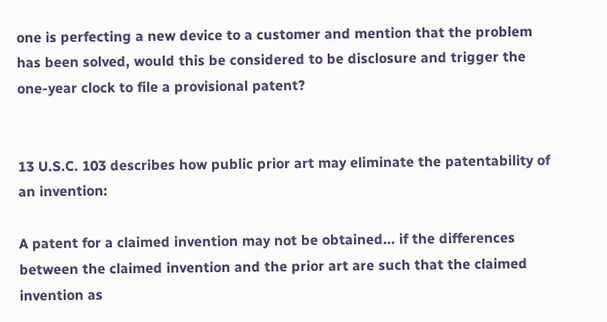one is perfecting a new device to a customer and mention that the problem has been solved, would this be considered to be disclosure and trigger the one-year clock to file a provisional patent?


13 U.S.C. 103 describes how public prior art may eliminate the patentability of an invention:

A patent for a claimed invention may not be obtained... if the differences between the claimed invention and the prior art are such that the claimed invention as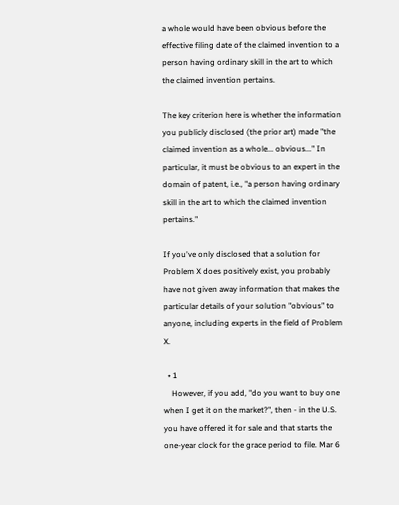a whole would have been obvious before the effective filing date of the claimed invention to a person having ordinary skill in the art to which the claimed invention pertains.

The key criterion here is whether the information you publicly disclosed (the prior art) made "the claimed invention as a whole... obvious..." In particular, it must be obvious to an expert in the domain of patent, i.e., "a person having ordinary skill in the art to which the claimed invention pertains."

If you've only disclosed that a solution for Problem X does positively exist, you probably have not given away information that makes the particular details of your solution "obvious" to anyone, including experts in the field of Problem X.

  • 1
    However, if you add, "do you want to buy one when I get it on the market?", then - in the U.S. you have offered it for sale and that starts the one-year clock for the grace period to file. Mar 6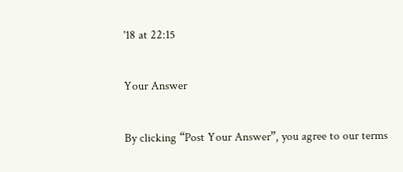'18 at 22:15

Your Answer

By clicking “Post Your Answer”, you agree to our terms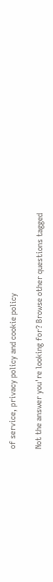of service, privacy policy and cookie policy

Not the answer you're looking for? Browse other questions tagged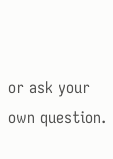or ask your own question.